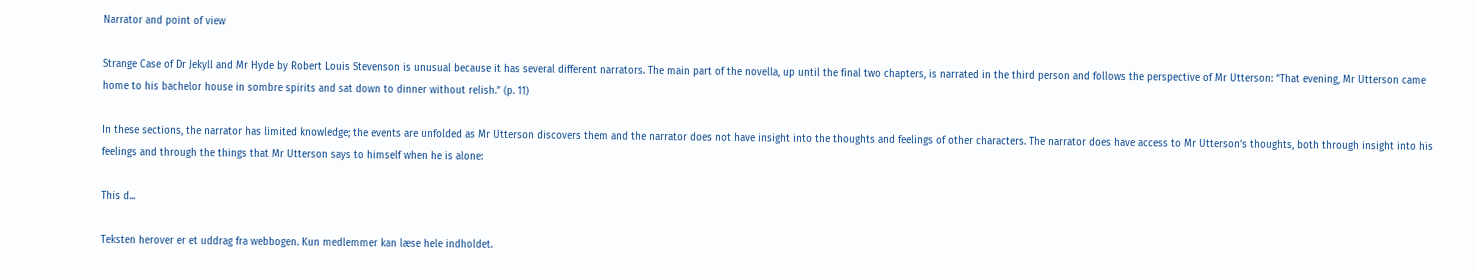Narrator and point of view

Strange Case of Dr Jekyll and Mr Hyde by Robert Louis Stevenson is unusual because it has several different narrators. The main part of the novella, up until the final two chapters, is narrated in the third person and follows the perspective of Mr Utterson: “That evening, Mr Utterson came home to his bachelor house in sombre spirits and sat down to dinner without relish.” (p. 11)

In these sections, the narrator has limited knowledge; the events are unfolded as Mr Utterson discovers them and the narrator does not have insight into the thoughts and feelings of other characters. The narrator does have access to Mr Utterson’s thoughts, both through insight into his feelings and through the things that Mr Utterson says to himself when he is alone:

This d...

Teksten herover er et uddrag fra webbogen. Kun medlemmer kan læse hele indholdet.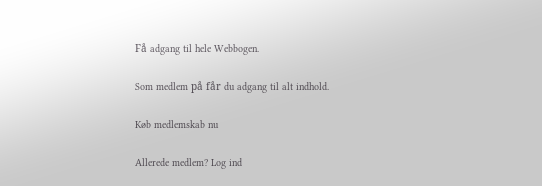Få adgang til hele Webbogen.

Som medlem på får du adgang til alt indhold.

Køb medlemskab nu

Allerede medlem? Log ind